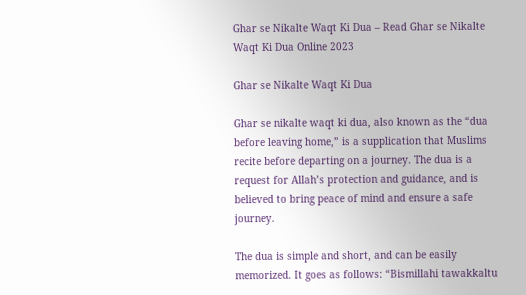Ghar se Nikalte Waqt Ki Dua – Read Ghar se Nikalte Waqt Ki Dua Online 2023

Ghar se Nikalte Waqt Ki Dua

Ghar se nikalte waqt ki dua, also known as the “dua before leaving home,” is a supplication that Muslims recite before departing on a journey. The dua is a request for Allah’s protection and guidance, and is believed to bring peace of mind and ensure a safe journey.

The dua is simple and short, and can be easily memorized. It goes as follows: “Bismillahi tawakkaltu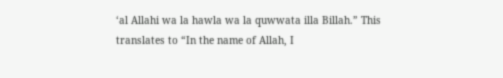‘al Allahi wa la hawla wa la quwwata illa Billah.” This translates to “In the name of Allah, I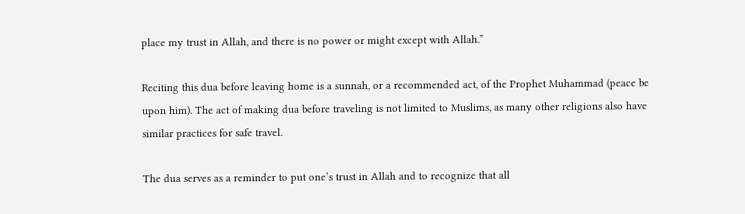place my trust in Allah, and there is no power or might except with Allah.”

Reciting this dua before leaving home is a sunnah, or a recommended act, of the Prophet Muhammad (peace be upon him). The act of making dua before traveling is not limited to Muslims, as many other religions also have similar practices for safe travel.

The dua serves as a reminder to put one’s trust in Allah and to recognize that all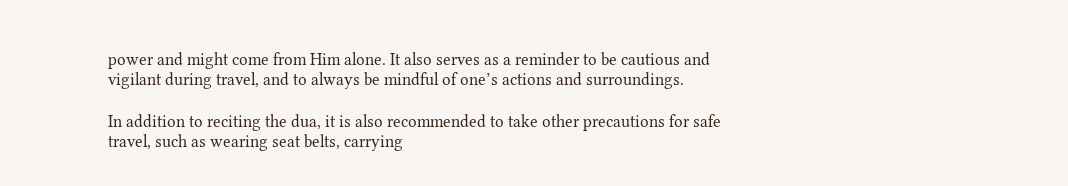power and might come from Him alone. It also serves as a reminder to be cautious and vigilant during travel, and to always be mindful of one’s actions and surroundings.

In addition to reciting the dua, it is also recommended to take other precautions for safe travel, such as wearing seat belts, carrying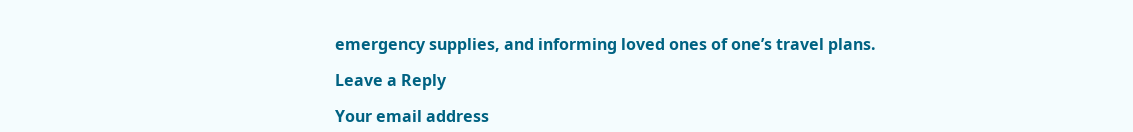emergency supplies, and informing loved ones of one’s travel plans.

Leave a Reply

Your email address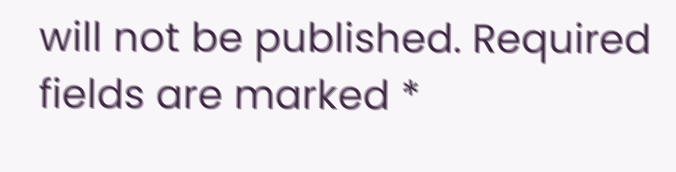will not be published. Required fields are marked *